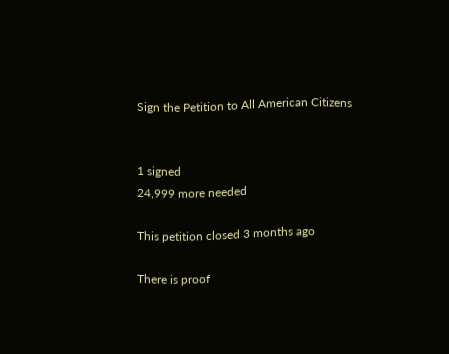Sign the Petition to All American Citizens


1 signed
24,999 more needed

This petition closed 3 months ago

There is proof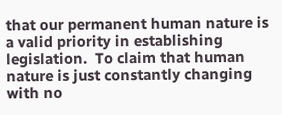that our permanent human nature is a valid priority in establishing legislation.  To claim that human nature is just constantly changing with no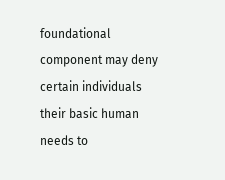foundational component may deny certain individuals their basic human needs to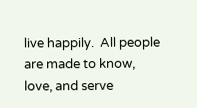live happily.  All people are made to know, love, and serve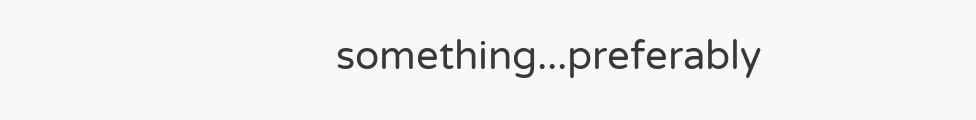something...preferably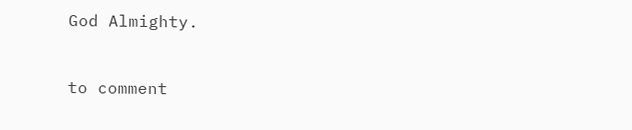God Almighty.


to comment